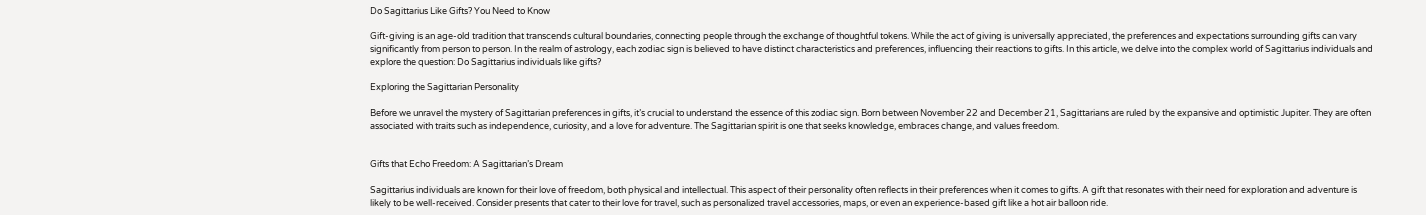Do Sagittarius Like Gifts? You Need to Know

Gift-giving is an age-old tradition that transcends cultural boundaries, connecting people through the exchange of thoughtful tokens. While the act of giving is universally appreciated, the preferences and expectations surrounding gifts can vary significantly from person to person. In the realm of astrology, each zodiac sign is believed to have distinct characteristics and preferences, influencing their reactions to gifts. In this article, we delve into the complex world of Sagittarius individuals and explore the question: Do Sagittarius individuals like gifts?

Exploring the Sagittarian Personality

Before we unravel the mystery of Sagittarian preferences in gifts, it’s crucial to understand the essence of this zodiac sign. Born between November 22 and December 21, Sagittarians are ruled by the expansive and optimistic Jupiter. They are often associated with traits such as independence, curiosity, and a love for adventure. The Sagittarian spirit is one that seeks knowledge, embraces change, and values freedom.


Gifts that Echo Freedom: A Sagittarian’s Dream

Sagittarius individuals are known for their love of freedom, both physical and intellectual. This aspect of their personality often reflects in their preferences when it comes to gifts. A gift that resonates with their need for exploration and adventure is likely to be well-received. Consider presents that cater to their love for travel, such as personalized travel accessories, maps, or even an experience-based gift like a hot air balloon ride.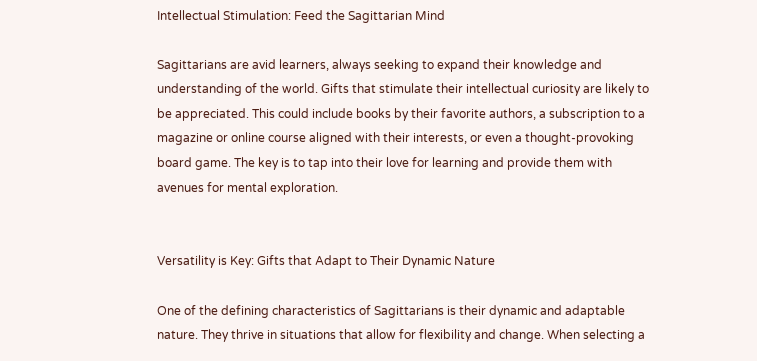Intellectual Stimulation: Feed the Sagittarian Mind

Sagittarians are avid learners, always seeking to expand their knowledge and understanding of the world. Gifts that stimulate their intellectual curiosity are likely to be appreciated. This could include books by their favorite authors, a subscription to a magazine or online course aligned with their interests, or even a thought-provoking board game. The key is to tap into their love for learning and provide them with avenues for mental exploration.


Versatility is Key: Gifts that Adapt to Their Dynamic Nature

One of the defining characteristics of Sagittarians is their dynamic and adaptable nature. They thrive in situations that allow for flexibility and change. When selecting a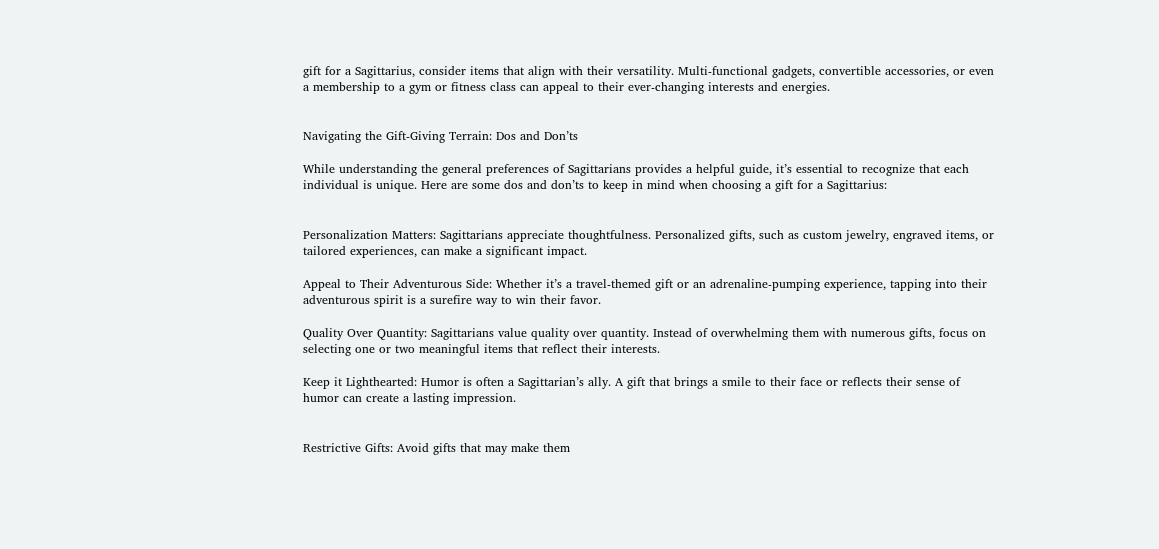gift for a Sagittarius, consider items that align with their versatility. Multi-functional gadgets, convertible accessories, or even a membership to a gym or fitness class can appeal to their ever-changing interests and energies.


Navigating the Gift-Giving Terrain: Dos and Don’ts

While understanding the general preferences of Sagittarians provides a helpful guide, it’s essential to recognize that each individual is unique. Here are some dos and don’ts to keep in mind when choosing a gift for a Sagittarius:


Personalization Matters: Sagittarians appreciate thoughtfulness. Personalized gifts, such as custom jewelry, engraved items, or tailored experiences, can make a significant impact.

Appeal to Their Adventurous Side: Whether it’s a travel-themed gift or an adrenaline-pumping experience, tapping into their adventurous spirit is a surefire way to win their favor.

Quality Over Quantity: Sagittarians value quality over quantity. Instead of overwhelming them with numerous gifts, focus on selecting one or two meaningful items that reflect their interests.

Keep it Lighthearted: Humor is often a Sagittarian’s ally. A gift that brings a smile to their face or reflects their sense of humor can create a lasting impression.


Restrictive Gifts: Avoid gifts that may make them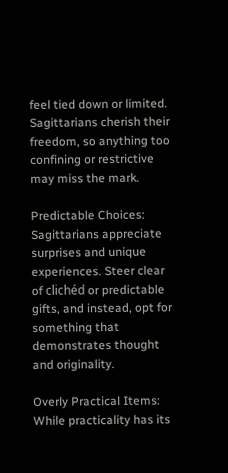feel tied down or limited. Sagittarians cherish their freedom, so anything too confining or restrictive may miss the mark.

Predictable Choices: Sagittarians appreciate surprises and unique experiences. Steer clear of clichéd or predictable gifts, and instead, opt for something that demonstrates thought and originality.

Overly Practical Items: While practicality has its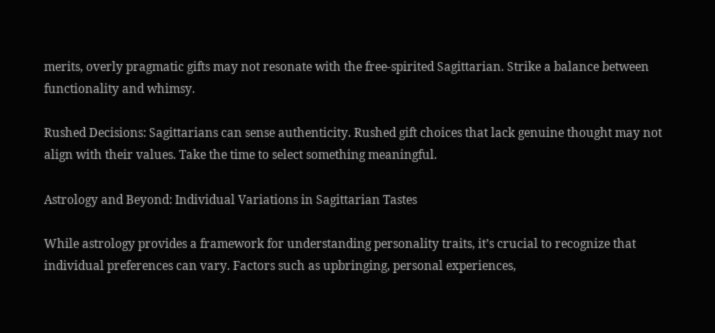merits, overly pragmatic gifts may not resonate with the free-spirited Sagittarian. Strike a balance between functionality and whimsy.

Rushed Decisions: Sagittarians can sense authenticity. Rushed gift choices that lack genuine thought may not align with their values. Take the time to select something meaningful.

Astrology and Beyond: Individual Variations in Sagittarian Tastes

While astrology provides a framework for understanding personality traits, it’s crucial to recognize that individual preferences can vary. Factors such as upbringing, personal experiences,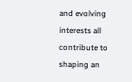and evolving interests all contribute to shaping an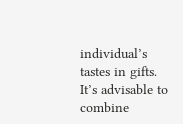individual’s tastes in gifts. It’s advisable to combine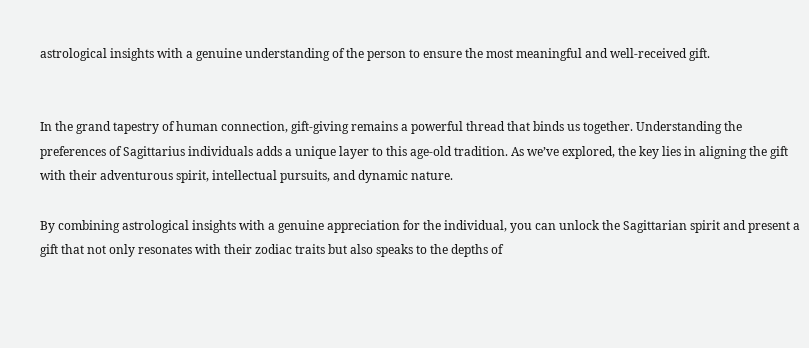astrological insights with a genuine understanding of the person to ensure the most meaningful and well-received gift.


In the grand tapestry of human connection, gift-giving remains a powerful thread that binds us together. Understanding the preferences of Sagittarius individuals adds a unique layer to this age-old tradition. As we’ve explored, the key lies in aligning the gift with their adventurous spirit, intellectual pursuits, and dynamic nature.

By combining astrological insights with a genuine appreciation for the individual, you can unlock the Sagittarian spirit and present a gift that not only resonates with their zodiac traits but also speaks to the depths of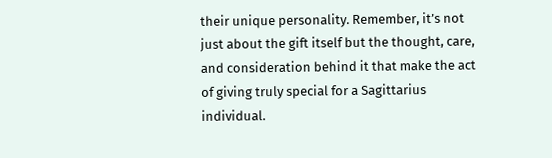their unique personality. Remember, it’s not just about the gift itself but the thought, care, and consideration behind it that make the act of giving truly special for a Sagittarius individual.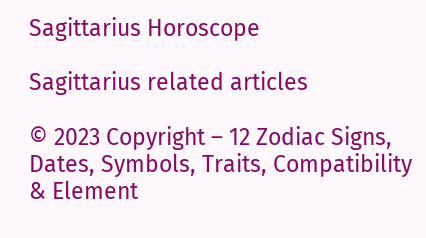Sagittarius Horoscope

Sagittarius related articles

© 2023 Copyright – 12 Zodiac Signs, Dates, Symbols, Traits, Compatibility & Element